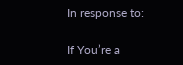In response to:

If You’re a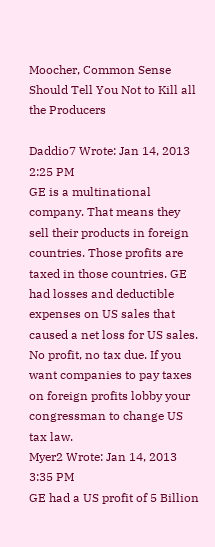Moocher, Common Sense Should Tell You Not to Kill all the Producers

Daddio7 Wrote: Jan 14, 2013 2:25 PM
GE is a multinational company. That means they sell their products in foreign countries. Those profits are taxed in those countries. GE had losses and deductible expenses on US sales that caused a net loss for US sales. No profit, no tax due. If you want companies to pay taxes on foreign profits lobby your congressman to change US tax law.
Myer2 Wrote: Jan 14, 2013 3:35 PM
GE had a US profit of 5 Billion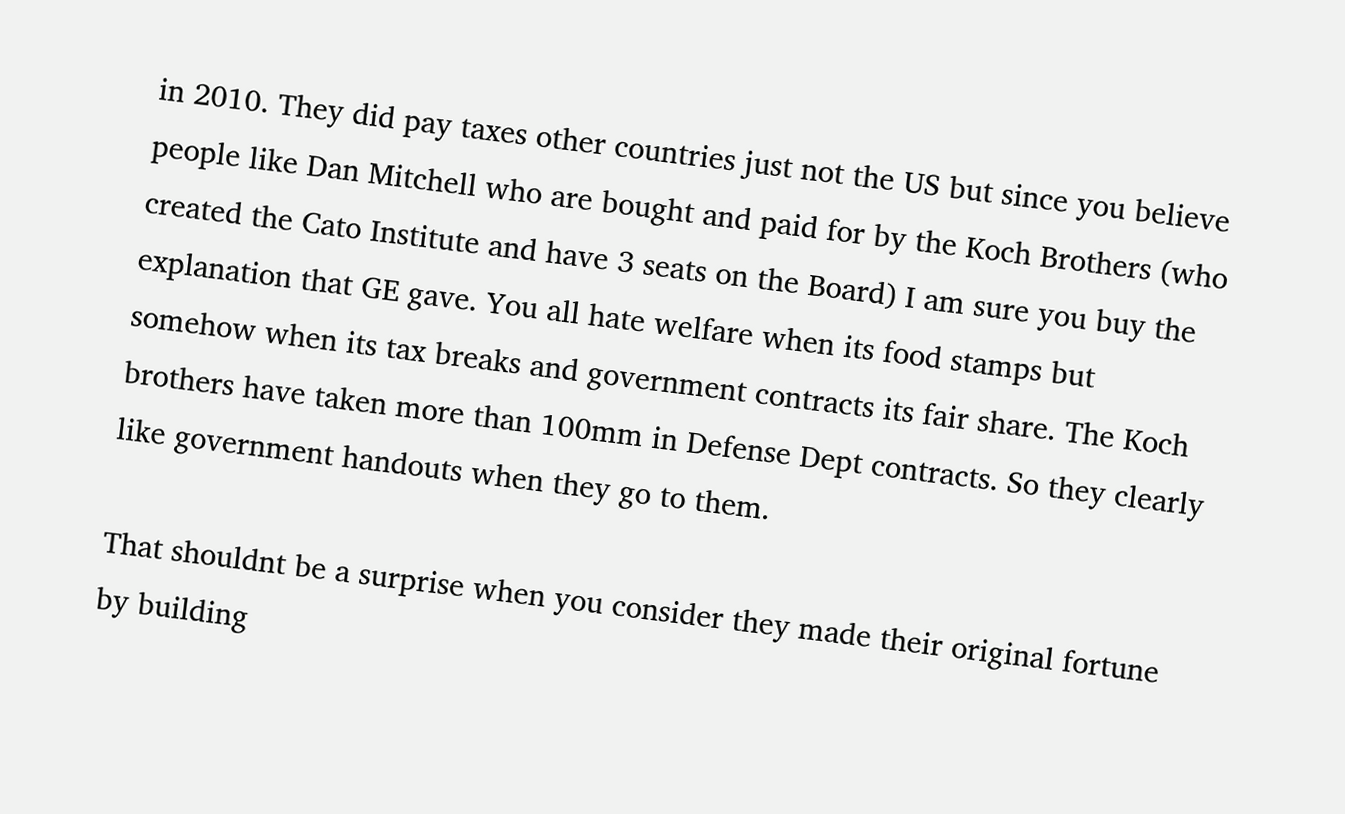in 2010. They did pay taxes other countries just not the US but since you believe people like Dan Mitchell who are bought and paid for by the Koch Brothers (who created the Cato Institute and have 3 seats on the Board) I am sure you buy the explanation that GE gave. You all hate welfare when its food stamps but somehow when its tax breaks and government contracts its fair share. The Koch brothers have taken more than 100mm in Defense Dept contracts. So they clearly like government handouts when they go to them.

That shouldnt be a surprise when you consider they made their original fortune by building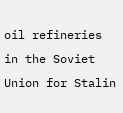oil refineries in the Soviet Union for Stalin